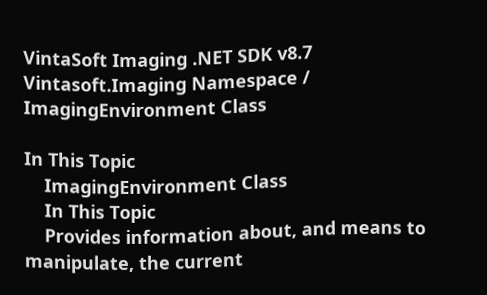VintaSoft Imaging .NET SDK v8.7
Vintasoft.Imaging Namespace / ImagingEnvironment Class

In This Topic
    ImagingEnvironment Class
    In This Topic
    Provides information about, and means to manipulate, the current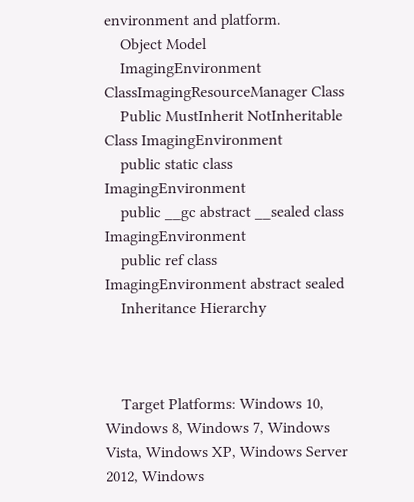environment and platform.
    Object Model
    ImagingEnvironment ClassImagingResourceManager Class
    Public MustInherit NotInheritable Class ImagingEnvironment
    public static class ImagingEnvironment
    public __gc abstract __sealed class ImagingEnvironment
    public ref class ImagingEnvironment abstract sealed
    Inheritance Hierarchy



    Target Platforms: Windows 10, Windows 8, Windows 7, Windows Vista, Windows XP, Windows Server 2012, Windows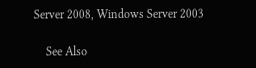Server 2008, Windows Server 2003

    See Also